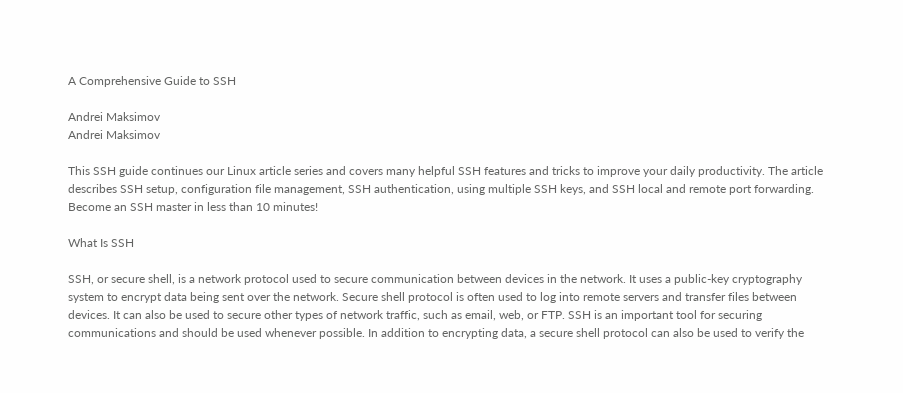A Comprehensive Guide to SSH

Andrei Maksimov
Andrei Maksimov

This SSH guide continues our Linux article series and covers many helpful SSH features and tricks to improve your daily productivity. The article describes SSH setup, configuration file management, SSH authentication, using multiple SSH keys, and SSH local and remote port forwarding. Become an SSH master in less than 10 minutes!

What Is SSH

SSH, or secure shell, is a network protocol used to secure communication between devices in the network. It uses a public-key cryptography system to encrypt data being sent over the network. Secure shell protocol is often used to log into remote servers and transfer files between devices. It can also be used to secure other types of network traffic, such as email, web, or FTP. SSH is an important tool for securing communications and should be used whenever possible. In addition to encrypting data, a secure shell protocol can also be used to verify the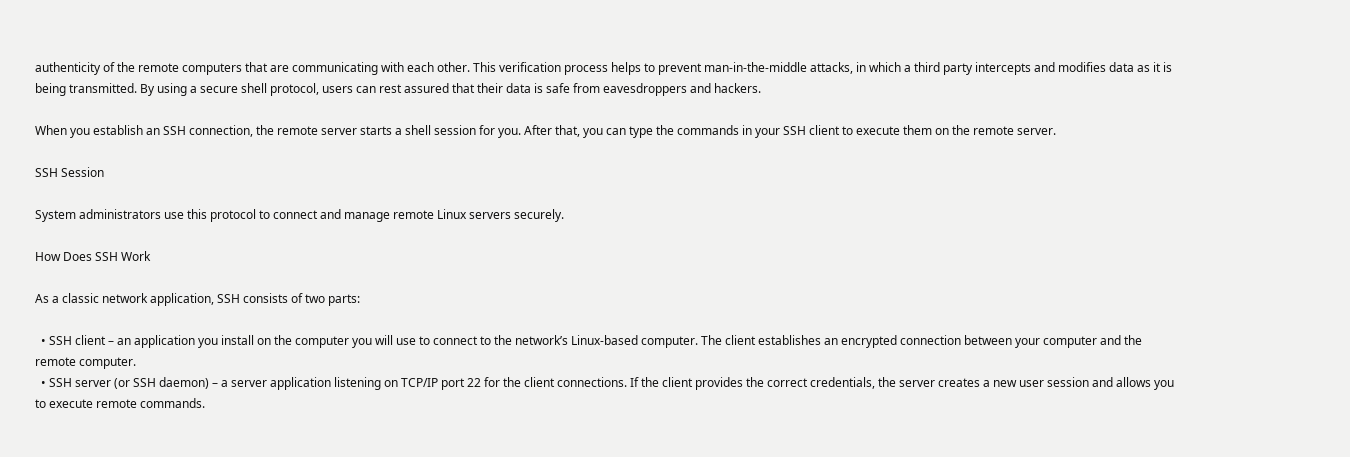authenticity of the remote computers that are communicating with each other. This verification process helps to prevent man-in-the-middle attacks, in which a third party intercepts and modifies data as it is being transmitted. By using a secure shell protocol, users can rest assured that their data is safe from eavesdroppers and hackers.

When you establish an SSH connection, the remote server starts a shell session for you. After that, you can type the commands in your SSH client to execute them on the remote server.

SSH Session

System administrators use this protocol to connect and manage remote Linux servers securely.

How Does SSH Work

As a classic network application, SSH consists of two parts:

  • SSH client – an application you install on the computer you will use to connect to the network’s Linux-based computer. The client establishes an encrypted connection between your computer and the remote computer.
  • SSH server (or SSH daemon) – a server application listening on TCP/IP port 22 for the client connections. If the client provides the correct credentials, the server creates a new user session and allows you to execute remote commands.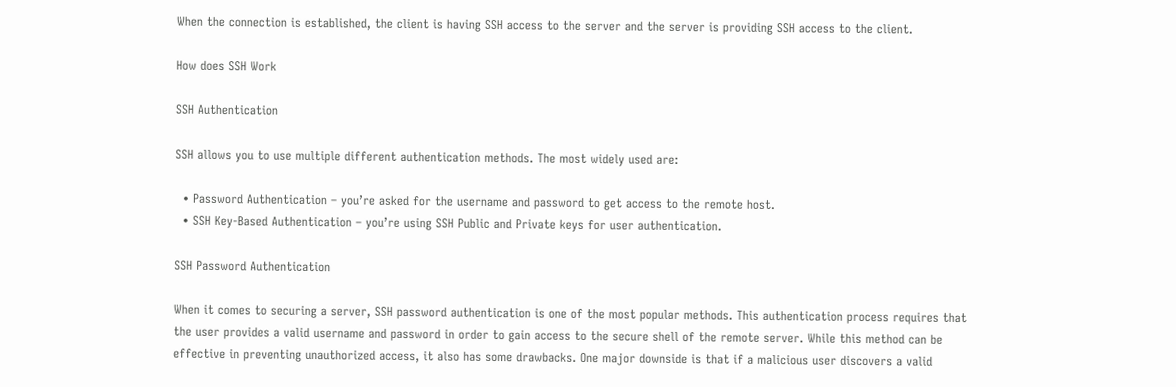When the connection is established, the client is having SSH access to the server and the server is providing SSH access to the client.

How does SSH Work

SSH Authentication

SSH allows you to use multiple different authentication methods. The most widely used are:

  • Password Authentication – you’re asked for the username and password to get access to the remote host.
  • SSH Key-Based Authentication – you’re using SSH Public and Private keys for user authentication.

SSH Password Authentication

When it comes to securing a server, SSH password authentication is one of the most popular methods. This authentication process requires that the user provides a valid username and password in order to gain access to the secure shell of the remote server. While this method can be effective in preventing unauthorized access, it also has some drawbacks. One major downside is that if a malicious user discovers a valid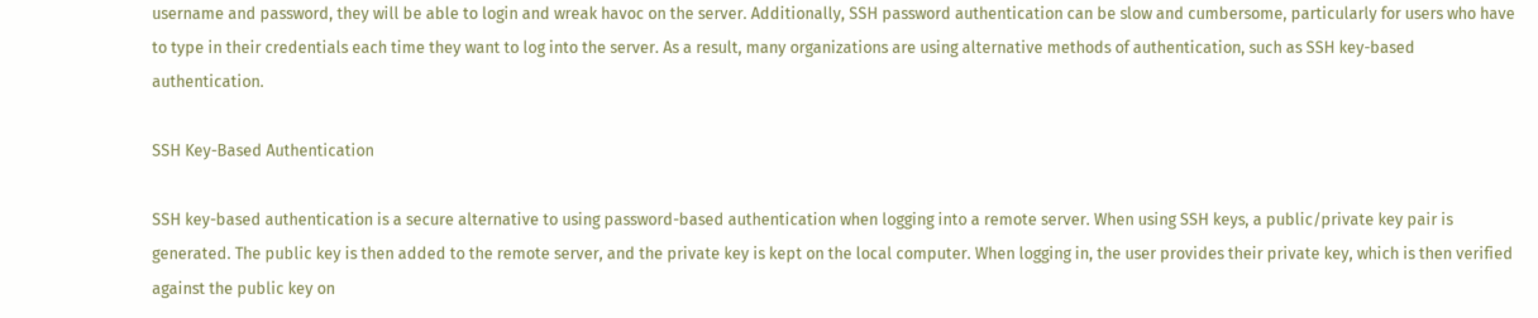username and password, they will be able to login and wreak havoc on the server. Additionally, SSH password authentication can be slow and cumbersome, particularly for users who have to type in their credentials each time they want to log into the server. As a result, many organizations are using alternative methods of authentication, such as SSH key-based authentication.

SSH Key-Based Authentication

SSH key-based authentication is a secure alternative to using password-based authentication when logging into a remote server. When using SSH keys, a public/private key pair is generated. The public key is then added to the remote server, and the private key is kept on the local computer. When logging in, the user provides their private key, which is then verified against the public key on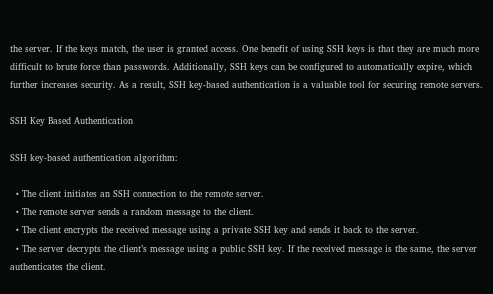the server. If the keys match, the user is granted access. One benefit of using SSH keys is that they are much more difficult to brute force than passwords. Additionally, SSH keys can be configured to automatically expire, which further increases security. As a result, SSH key-based authentication is a valuable tool for securing remote servers.

SSH Key Based Authentication

SSH key-based authentication algorithm:

  • The client initiates an SSH connection to the remote server.
  • The remote server sends a random message to the client.
  • The client encrypts the received message using a private SSH key and sends it back to the server.
  • The server decrypts the client’s message using a public SSH key. If the received message is the same, the server authenticates the client.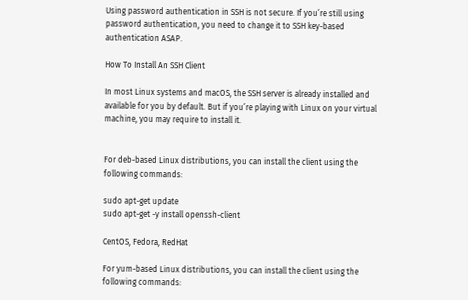Using password authentication in SSH is not secure. If you’re still using password authentication, you need to change it to SSH key-based authentication ASAP.

How To Install An SSH Client

In most Linux systems and macOS, the SSH server is already installed and available for you by default. But if you’re playing with Linux on your virtual machine, you may require to install it.


For deb-based Linux distributions, you can install the client using the following commands:

sudo apt-get update
sudo apt-get -y install openssh-client

CentOS, Fedora, RedHat

For yum-based Linux distributions, you can install the client using the following commands: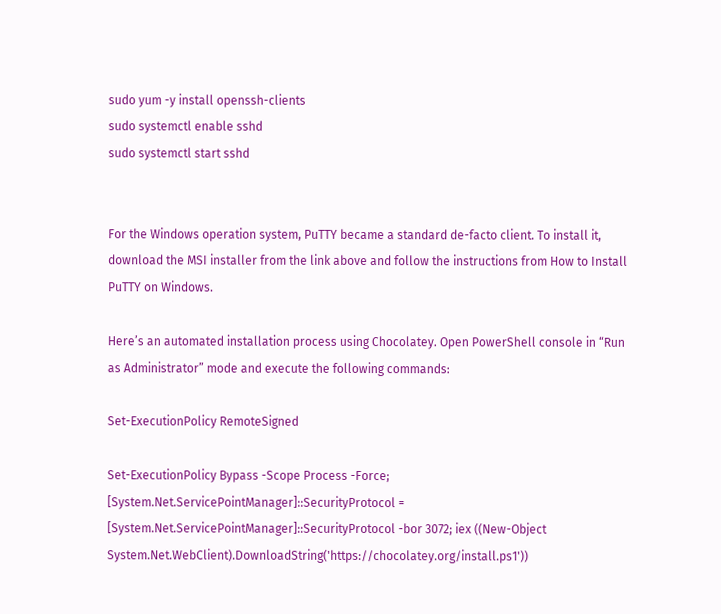sudo yum -y install openssh-clients
sudo systemctl enable sshd
sudo systemctl start sshd


For the Windows operation system, PuTTY became a standard de-facto client. To install it, download the MSI installer from the link above and follow the instructions from How to Install PuTTY on Windows.

Here’s an automated installation process using Chocolatey. Open PowerShell console in “Run as Administrator” mode and execute the following commands:

Set-ExecutionPolicy RemoteSigned

Set-ExecutionPolicy Bypass -Scope Process -Force; [System.Net.ServicePointManager]::SecurityProtocol = [System.Net.ServicePointManager]::SecurityProtocol -bor 3072; iex ((New-Object System.Net.WebClient).DownloadString('https://chocolatey.org/install.ps1'))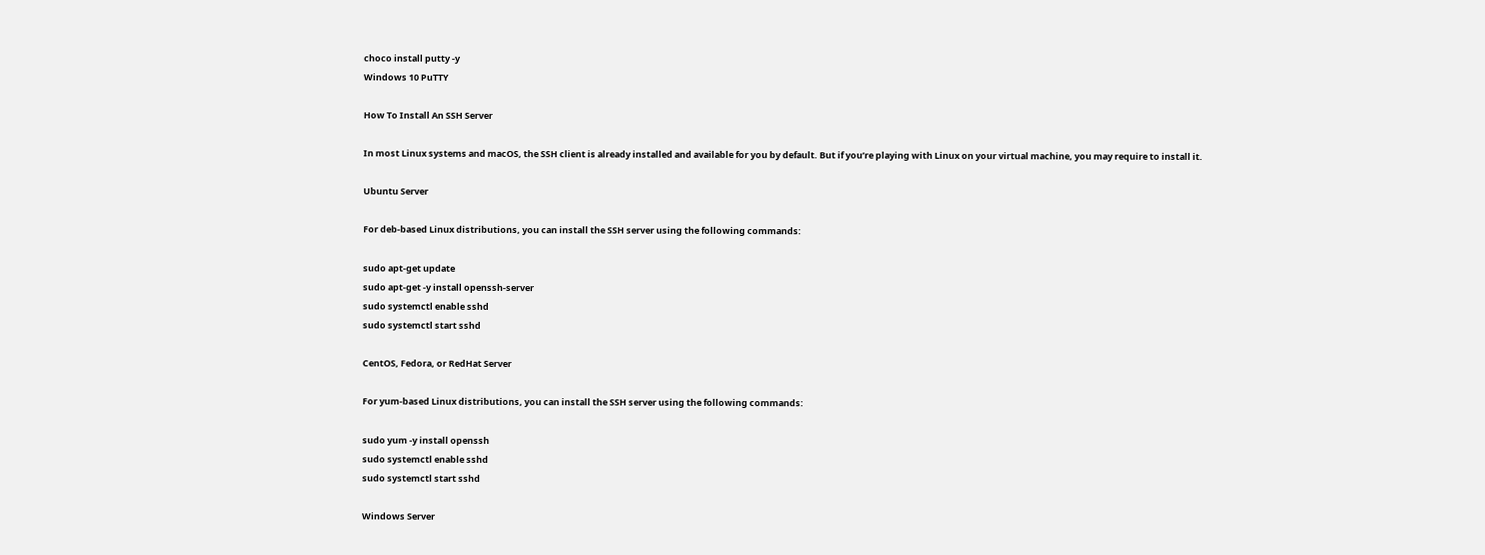choco install putty -y
Windows 10 PuTTY

How To Install An SSH Server

In most Linux systems and macOS, the SSH client is already installed and available for you by default. But if you’re playing with Linux on your virtual machine, you may require to install it.

Ubuntu Server

For deb-based Linux distributions, you can install the SSH server using the following commands:

sudo apt-get update
sudo apt-get -y install openssh-server
sudo systemctl enable sshd
sudo systemctl start sshd

CentOS, Fedora, or RedHat Server

For yum-based Linux distributions, you can install the SSH server using the following commands:

sudo yum -y install openssh
sudo systemctl enable sshd
sudo systemctl start sshd

Windows Server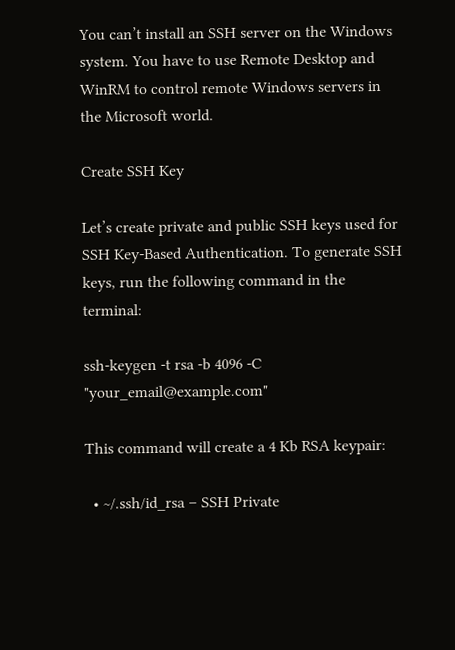You can’t install an SSH server on the Windows system. You have to use Remote Desktop and WinRM to control remote Windows servers in the Microsoft world.

Create SSH Key

Let’s create private and public SSH keys used for SSH Key-Based Authentication. To generate SSH keys, run the following command in the terminal:

ssh-keygen -t rsa -b 4096 -C "your_email@example.com"

This command will create a 4 Kb RSA keypair:

  • ~/.ssh/id_rsa – SSH Private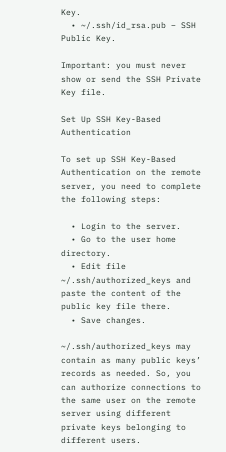Key.
  • ~/.ssh/id_rsa.pub – SSH Public Key.

Important: you must never show or send the SSH Private Key file.

Set Up SSH Key-Based Authentication

To set up SSH Key-Based Authentication on the remote server, you need to complete the following steps:

  • Login to the server.
  • Go to the user home directory.
  • Edit file ~/.ssh/authorized_keys and paste the content of the public key file there.
  • Save changes.

~/.ssh/authorized_keys may contain as many public keys’ records as needed. So, you can authorize connections to the same user on the remote server using different private keys belonging to different users.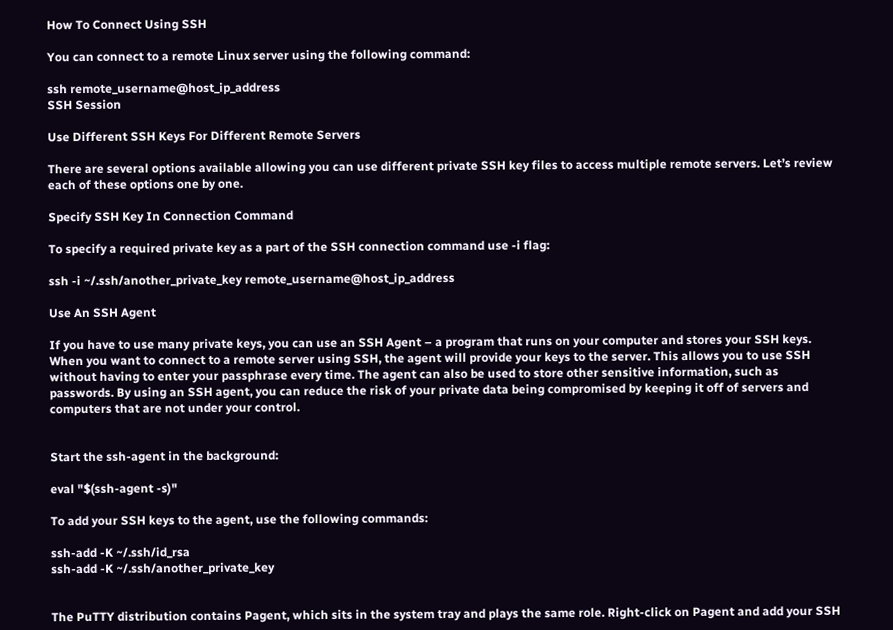How To Connect Using SSH

You can connect to a remote Linux server using the following command:

ssh remote_username@host_ip_address
SSH Session

Use Different SSH Keys For Different Remote Servers

There are several options available allowing you can use different private SSH key files to access multiple remote servers. Let’s review each of these options one by one.

Specify SSH Key In Connection Command

To specify a required private key as a part of the SSH connection command use -i flag:

ssh -i ~/.ssh/another_private_key remote_username@host_ip_address

Use An SSH Agent

If you have to use many private keys, you can use an SSH Agent – a program that runs on your computer and stores your SSH keys. When you want to connect to a remote server using SSH, the agent will provide your keys to the server. This allows you to use SSH without having to enter your passphrase every time. The agent can also be used to store other sensitive information, such as passwords. By using an SSH agent, you can reduce the risk of your private data being compromised by keeping it off of servers and computers that are not under your control.


Start the ssh-agent in the background:

eval "$(ssh-agent -s)"

To add your SSH keys to the agent, use the following commands:

ssh-add -K ~/.ssh/id_rsa
ssh-add -K ~/.ssh/another_private_key


The PuTTY distribution contains Pagent, which sits in the system tray and plays the same role. Right-click on Pagent and add your SSH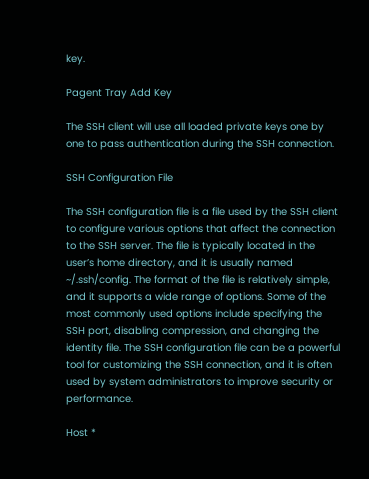key.

Pagent Tray Add Key

The SSH client will use all loaded private keys one by one to pass authentication during the SSH connection.

SSH Configuration File

The SSH configuration file is a file used by the SSH client to configure various options that affect the connection to the SSH server. The file is typically located in the user’s home directory, and it is usually named ~/.ssh/config. The format of the file is relatively simple, and it supports a wide range of options. Some of the most commonly used options include specifying the SSH port, disabling compression, and changing the identity file. The SSH configuration file can be a powerful tool for customizing the SSH connection, and it is often used by system administrators to improve security or performance.

Host *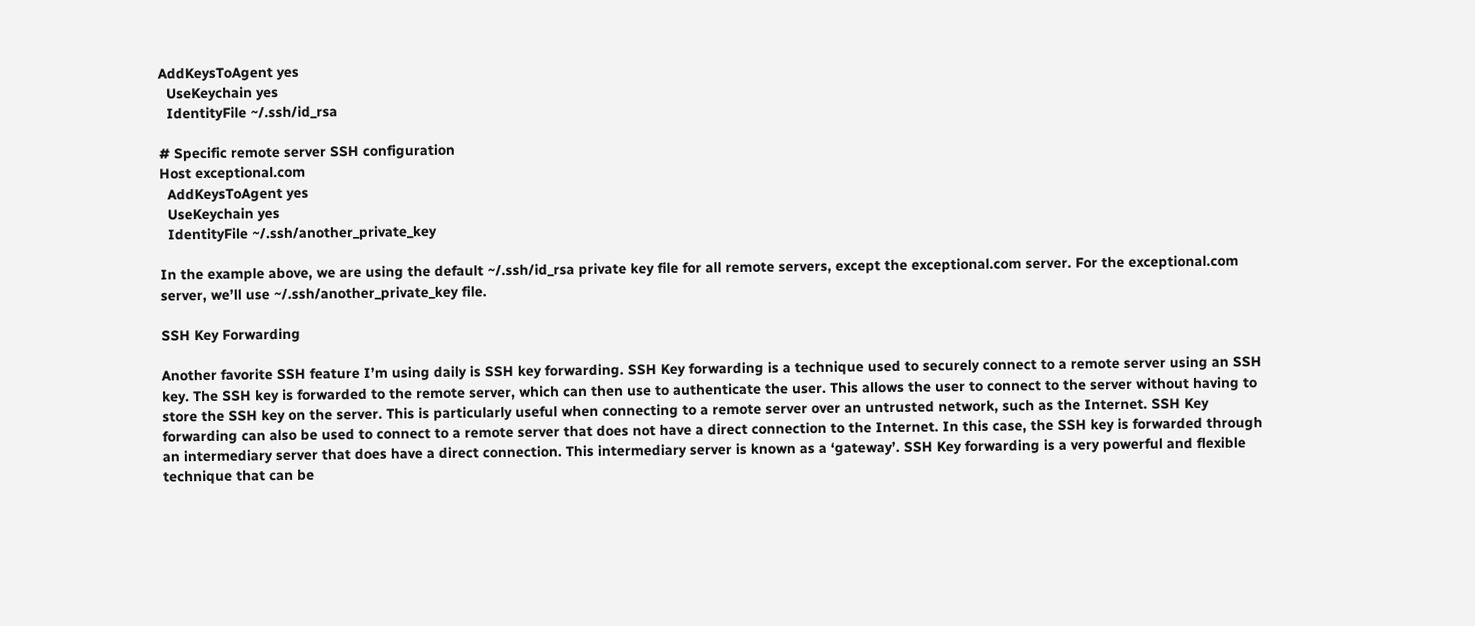AddKeysToAgent yes
  UseKeychain yes
  IdentityFile ~/.ssh/id_rsa

# Specific remote server SSH configuration
Host exceptional.com
  AddKeysToAgent yes
  UseKeychain yes
  IdentityFile ~/.ssh/another_private_key

In the example above, we are using the default ~/.ssh/id_rsa private key file for all remote servers, except the exceptional.com server. For the exceptional.com server, we’ll use ~/.ssh/another_private_key file.

SSH Key Forwarding

Another favorite SSH feature I’m using daily is SSH key forwarding. SSH Key forwarding is a technique used to securely connect to a remote server using an SSH key. The SSH key is forwarded to the remote server, which can then use to authenticate the user. This allows the user to connect to the server without having to store the SSH key on the server. This is particularly useful when connecting to a remote server over an untrusted network, such as the Internet. SSH Key forwarding can also be used to connect to a remote server that does not have a direct connection to the Internet. In this case, the SSH key is forwarded through an intermediary server that does have a direct connection. This intermediary server is known as a ‘gateway’. SSH Key forwarding is a very powerful and flexible technique that can be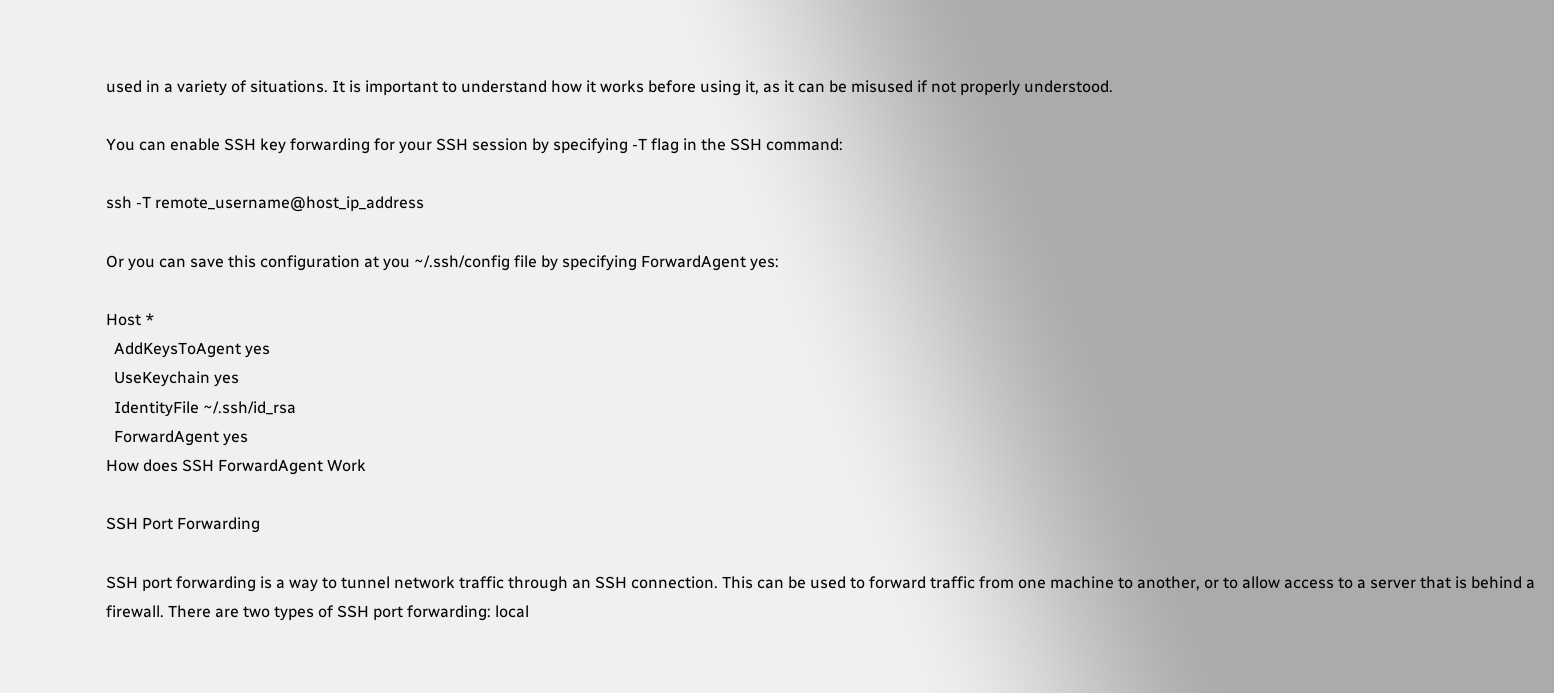used in a variety of situations. It is important to understand how it works before using it, as it can be misused if not properly understood.

You can enable SSH key forwarding for your SSH session by specifying -T flag in the SSH command:

ssh -T remote_username@host_ip_address

Or you can save this configuration at you ~/.ssh/config file by specifying ForwardAgent yes:

Host *
  AddKeysToAgent yes
  UseKeychain yes
  IdentityFile ~/.ssh/id_rsa
  ForwardAgent yes
How does SSH ForwardAgent Work

SSH Port Forwarding

SSH port forwarding is a way to tunnel network traffic through an SSH connection. This can be used to forward traffic from one machine to another, or to allow access to a server that is behind a firewall. There are two types of SSH port forwarding: local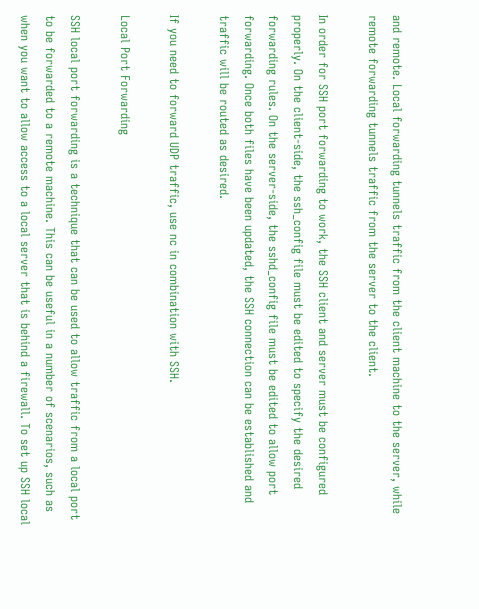and remote. Local forwarding tunnels traffic from the client machine to the server, while remote forwarding tunnels traffic from the server to the client.

In order for SSH port forwarding to work, the SSH client and server must be configured properly. On the client-side, the ssh_config file must be edited to specify the desired forwarding rules. On the server-side, the sshd_config file must be edited to allow port forwarding. Once both files have been updated, the SSH connection can be established and traffic will be routed as desired.

If you need to forward UDP traffic, use nc in combination with SSH.

Local Port Forwarding

SSH local port forwarding is a technique that can be used to allow traffic from a local port to be forwarded to a remote machine. This can be useful in a number of scenarios, such as when you want to allow access to a local server that is behind a firewall. To set up SSH local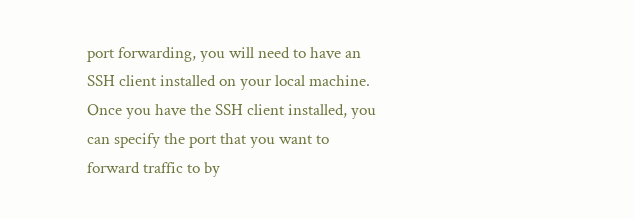port forwarding, you will need to have an SSH client installed on your local machine. Once you have the SSH client installed, you can specify the port that you want to forward traffic to by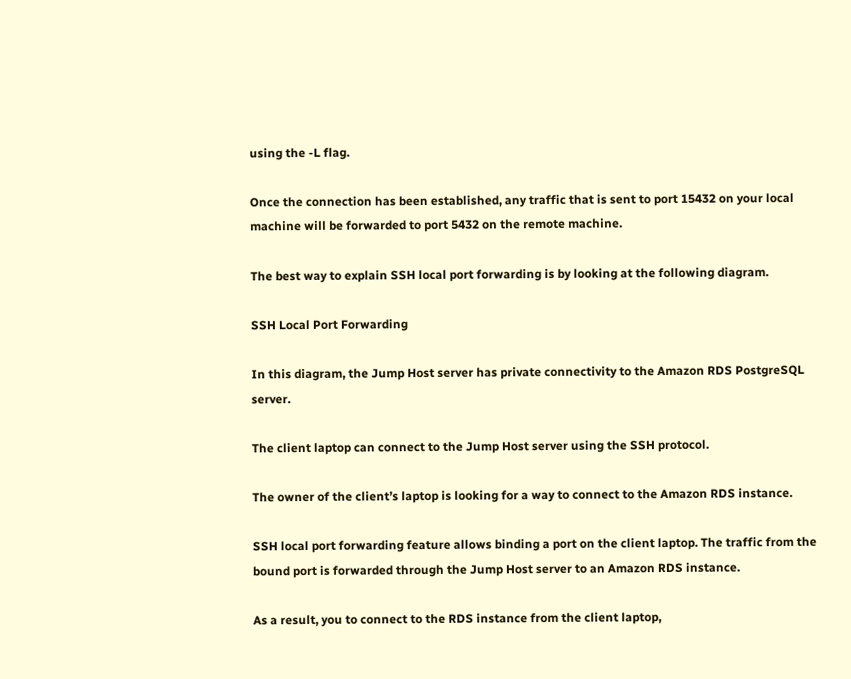using the -L flag.

Once the connection has been established, any traffic that is sent to port 15432 on your local machine will be forwarded to port 5432 on the remote machine.

The best way to explain SSH local port forwarding is by looking at the following diagram.

SSH Local Port Forwarding

In this diagram, the Jump Host server has private connectivity to the Amazon RDS PostgreSQL server.

The client laptop can connect to the Jump Host server using the SSH protocol.

The owner of the client’s laptop is looking for a way to connect to the Amazon RDS instance.

SSH local port forwarding feature allows binding a port on the client laptop. The traffic from the bound port is forwarded through the Jump Host server to an Amazon RDS instance.

As a result, you to connect to the RDS instance from the client laptop,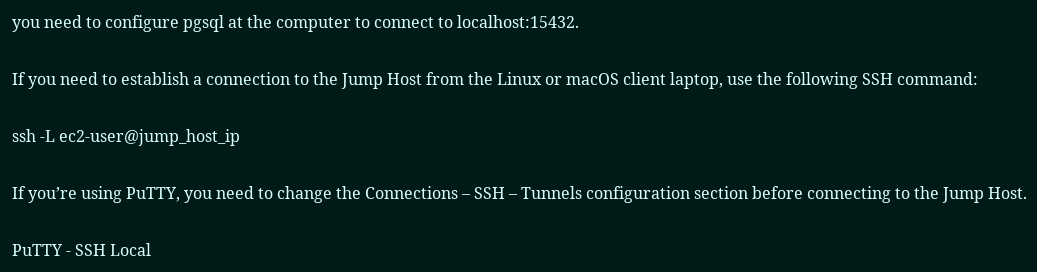you need to configure pgsql at the computer to connect to localhost:15432.

If you need to establish a connection to the Jump Host from the Linux or macOS client laptop, use the following SSH command:

ssh -L ec2-user@jump_host_ip

If you’re using PuTTY, you need to change the Connections – SSH – Tunnels configuration section before connecting to the Jump Host.

PuTTY - SSH Local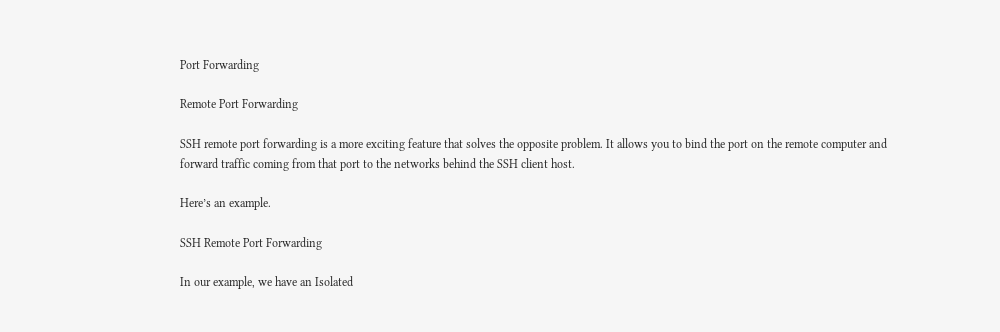Port Forwarding

Remote Port Forwarding

SSH remote port forwarding is a more exciting feature that solves the opposite problem. It allows you to bind the port on the remote computer and forward traffic coming from that port to the networks behind the SSH client host.

Here’s an example.

SSH Remote Port Forwarding

In our example, we have an Isolated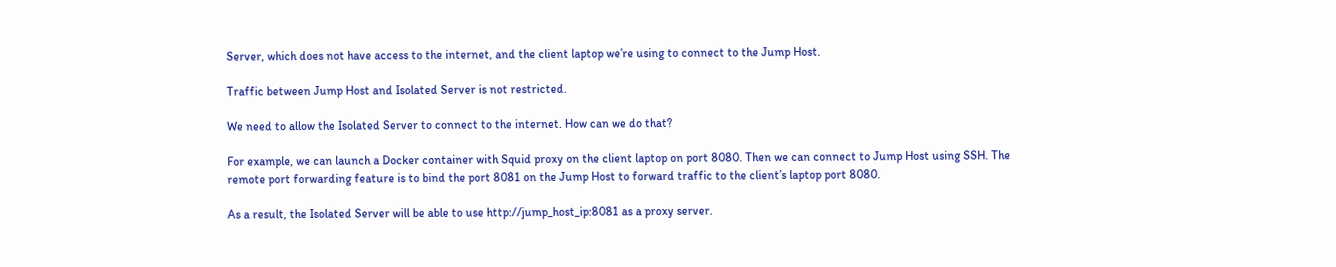Server, which does not have access to the internet, and the client laptop we’re using to connect to the Jump Host.

Traffic between Jump Host and Isolated Server is not restricted.

We need to allow the Isolated Server to connect to the internet. How can we do that?

For example, we can launch a Docker container with Squid proxy on the client laptop on port 8080. Then we can connect to Jump Host using SSH. The remote port forwarding feature is to bind the port 8081 on the Jump Host to forward traffic to the client’s laptop port 8080.

As a result, the Isolated Server will be able to use http://jump_host_ip:8081 as a proxy server.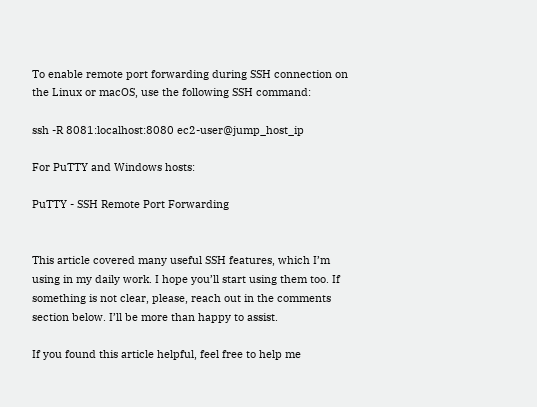To enable remote port forwarding during SSH connection on the Linux or macOS, use the following SSH command:

ssh -R 8081:localhost:8080 ec2-user@jump_host_ip

For PuTTY and Windows hosts:

PuTTY - SSH Remote Port Forwarding


This article covered many useful SSH features, which I’m using in my daily work. I hope you’ll start using them too. If something is not clear, please, reach out in the comments section below. I’ll be more than happy to assist.

If you found this article helpful, feel free to help me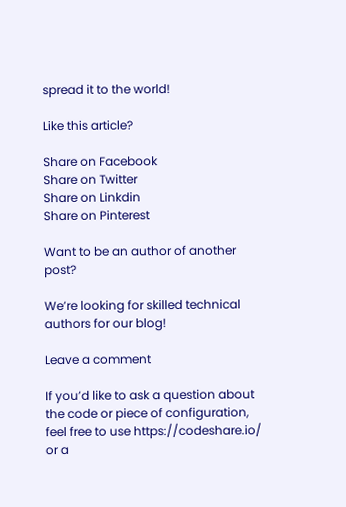spread it to the world!

Like this article?

Share on Facebook
Share on Twitter
Share on Linkdin
Share on Pinterest

Want to be an author of another post?

We’re looking for skilled technical authors for our blog!

Leave a comment

If you’d like to ask a question about the code or piece of configuration, feel free to use https://codeshare.io/ or a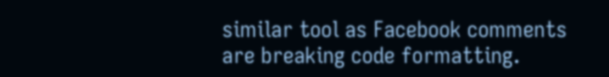similar tool as Facebook comments are breaking code formatting.